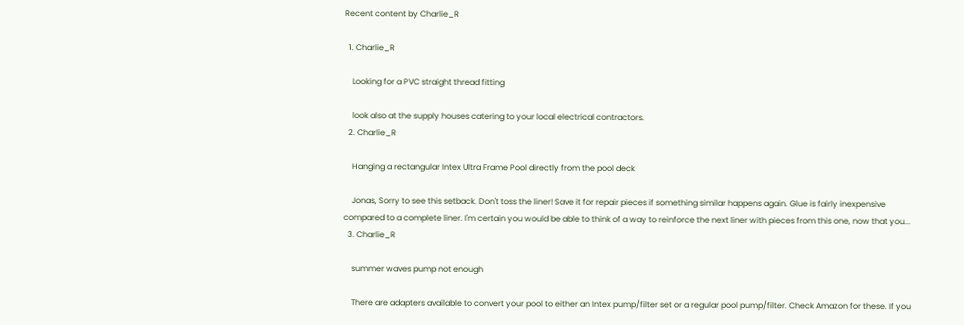Recent content by Charlie_R

  1. Charlie_R

    Looking for a PVC straight thread fitting

    look also at the supply houses catering to your local electrical contractors.
  2. Charlie_R

    Hanging a rectangular Intex Ultra Frame Pool directly from the pool deck

    Jonas, Sorry to see this setback. Don't toss the liner! Save it for repair pieces if something similar happens again. Glue is fairly inexpensive compared to a complete liner. I'm certain you would be able to think of a way to reinforce the next liner with pieces from this one, now that you...
  3. Charlie_R

    summer waves pump not enough

    There are adapters available to convert your pool to either an Intex pump/filter set or a regular pool pump/filter. Check Amazon for these. If you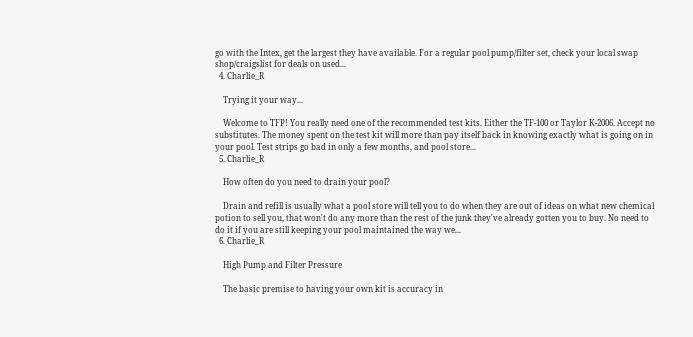go with the Intex, get the largest they have available. For a regular pool pump/filter set, check your local swap shop/craigslist for deals on used...
  4. Charlie_R

    Trying it your way...

    Welcome to TFP! You really need one of the recommended test kits. Either the TF-100 or Taylor K-2006. Accept no substitutes. The money spent on the test kit will more than pay itself back in knowing exactly what is going on in your pool. Test strips go bad in only a few months, and pool store...
  5. Charlie_R

    How often do you need to drain your pool?

    Drain and refill is usually what a pool store will tell you to do when they are out of ideas on what new chemical potion to sell you, that won't do any more than the rest of the junk they've already gotten you to buy. No need to do it if you are still keeping your pool maintained the way we...
  6. Charlie_R

    High Pump and Filter Pressure

    The basic premise to having your own kit is accuracy in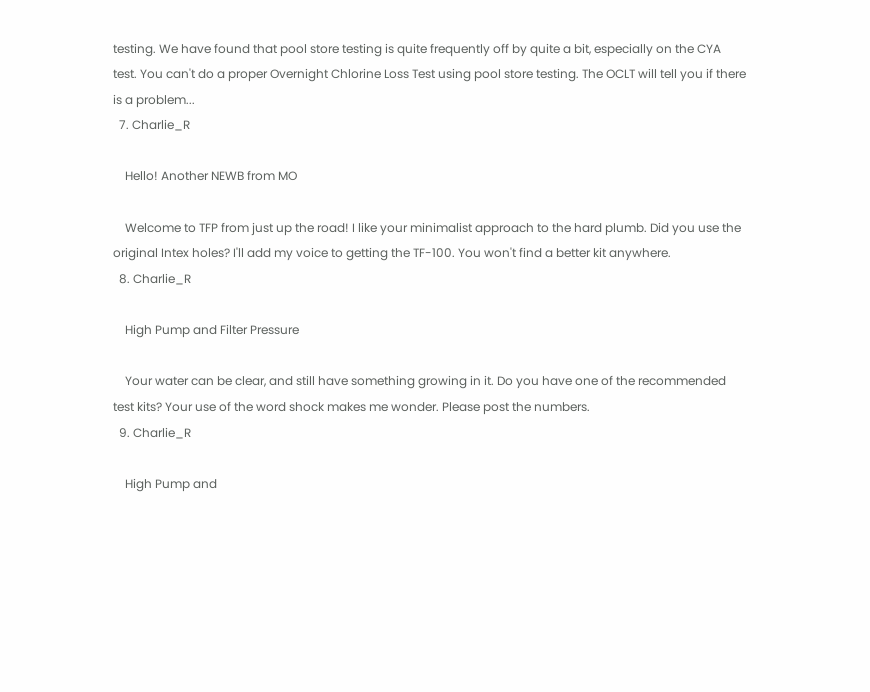testing. We have found that pool store testing is quite frequently off by quite a bit, especially on the CYA test. You can't do a proper Overnight Chlorine Loss Test using pool store testing. The OCLT will tell you if there is a problem...
  7. Charlie_R

    Hello! Another NEWB from MO

    Welcome to TFP from just up the road! I like your minimalist approach to the hard plumb. Did you use the original Intex holes? I'll add my voice to getting the TF-100. You won't find a better kit anywhere.
  8. Charlie_R

    High Pump and Filter Pressure

    Your water can be clear, and still have something growing in it. Do you have one of the recommended test kits? Your use of the word shock makes me wonder. Please post the numbers.
  9. Charlie_R

    High Pump and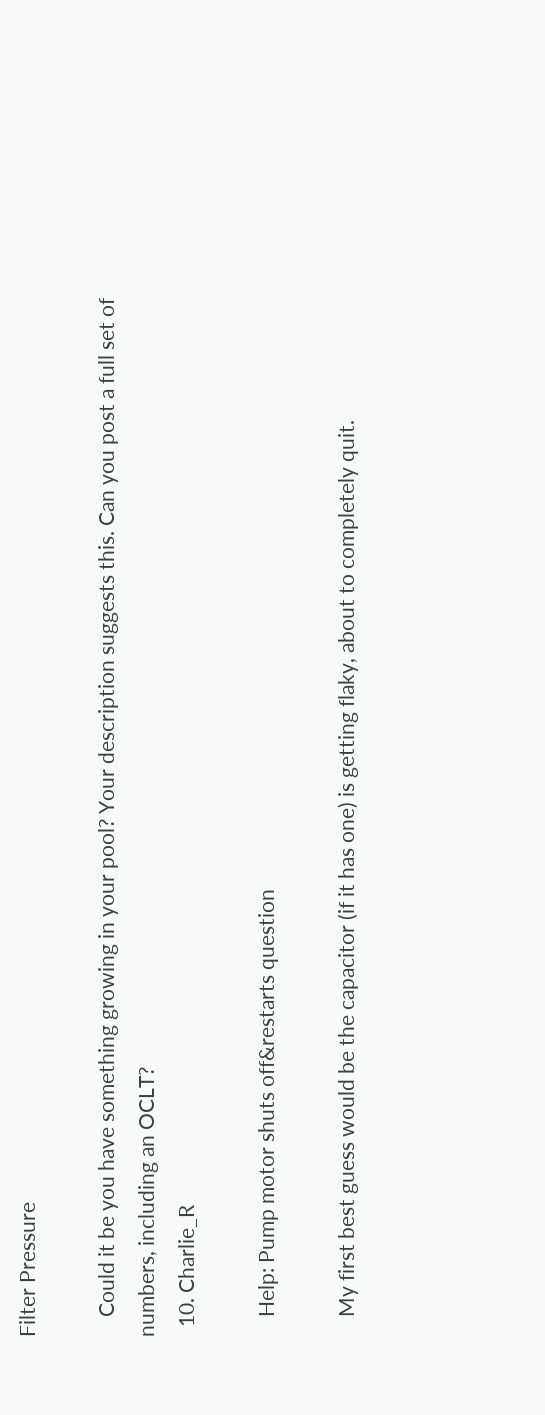Filter Pressure

    Could it be you have something growing in your pool? Your description suggests this. Can you post a full set of numbers, including an OCLT?
  10. Charlie_R

    Help: Pump motor shuts off&restarts question

    My first best guess would be the capacitor (if it has one) is getting flaky, about to completely quit.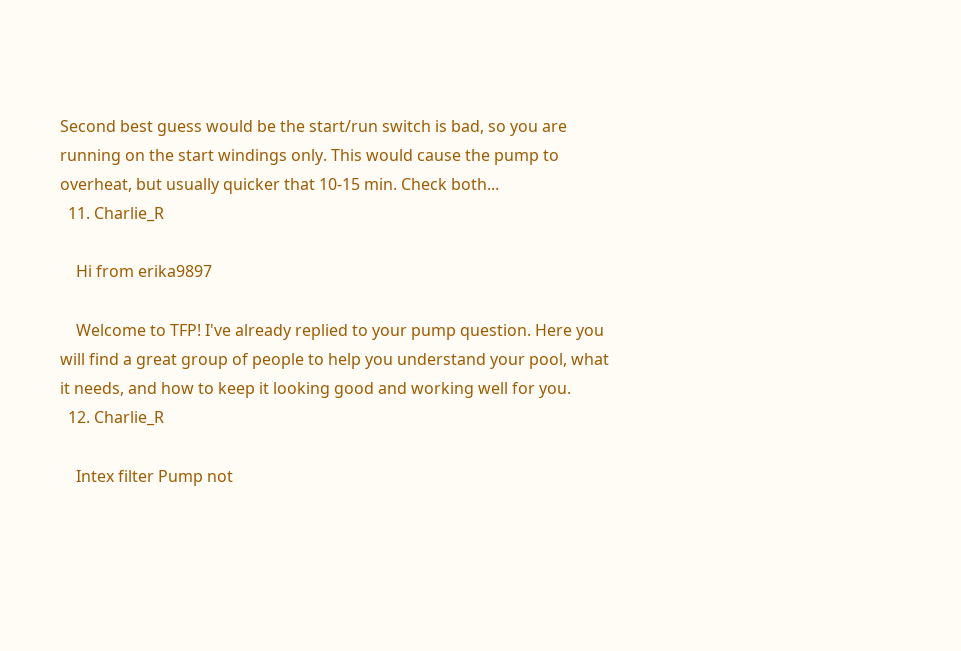Second best guess would be the start/run switch is bad, so you are running on the start windings only. This would cause the pump to overheat, but usually quicker that 10-15 min. Check both...
  11. Charlie_R

    Hi from erika9897

    Welcome to TFP! I've already replied to your pump question. Here you will find a great group of people to help you understand your pool, what it needs, and how to keep it looking good and working well for you.
  12. Charlie_R

    Intex filter Pump not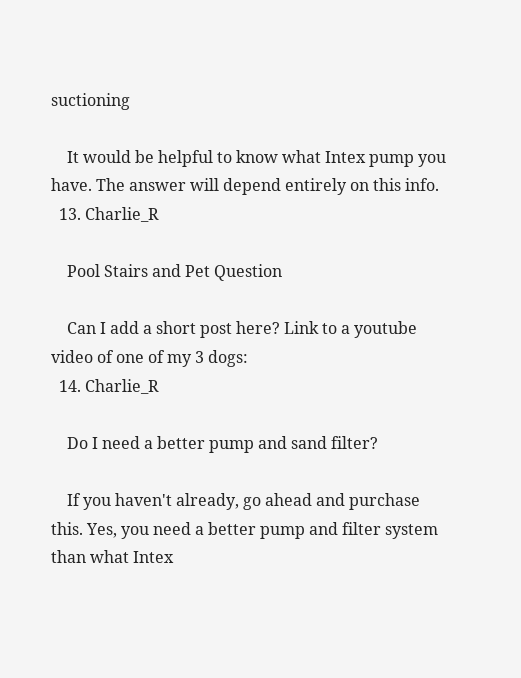suctioning

    It would be helpful to know what Intex pump you have. The answer will depend entirely on this info.
  13. Charlie_R

    Pool Stairs and Pet Question

    Can I add a short post here? Link to a youtube video of one of my 3 dogs:
  14. Charlie_R

    Do I need a better pump and sand filter?

    If you haven't already, go ahead and purchase this. Yes, you need a better pump and filter system than what Intex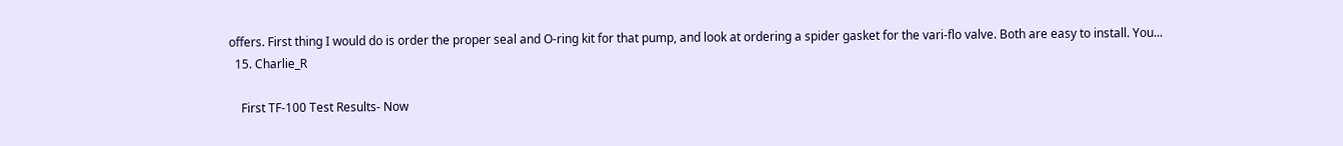offers. First thing I would do is order the proper seal and O-ring kit for that pump, and look at ordering a spider gasket for the vari-flo valve. Both are easy to install. You...
  15. Charlie_R

    First TF-100 Test Results- Now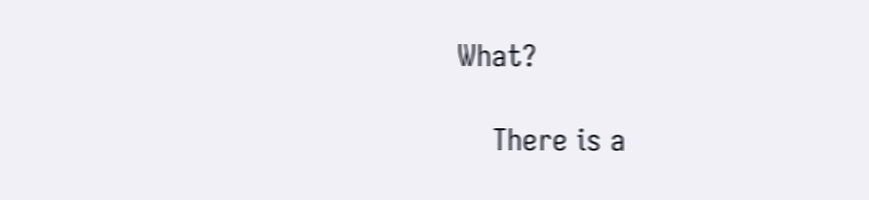What?

    There is a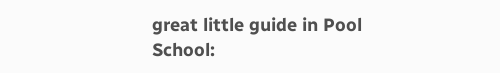great little guide in Pool School: